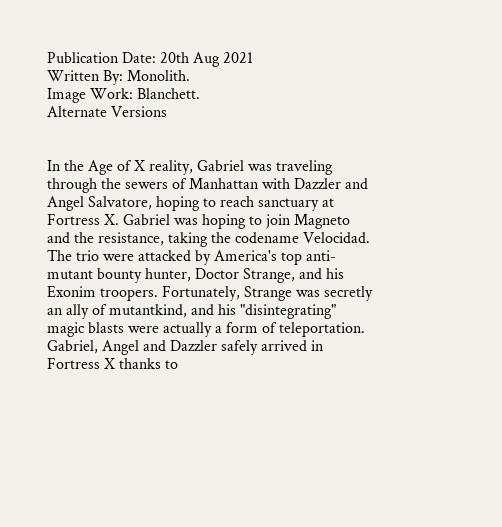Publication Date: 20th Aug 2021
Written By: Monolith.
Image Work: Blanchett.
Alternate Versions


In the Age of X reality, Gabriel was traveling through the sewers of Manhattan with Dazzler and Angel Salvatore, hoping to reach sanctuary at Fortress X. Gabriel was hoping to join Magneto and the resistance, taking the codename Velocidad. The trio were attacked by America's top anti-mutant bounty hunter, Doctor Strange, and his Exonim troopers. Fortunately, Strange was secretly an ally of mutantkind, and his "disintegrating" magic blasts were actually a form of teleportation. Gabriel, Angel and Dazzler safely arrived in Fortress X thanks to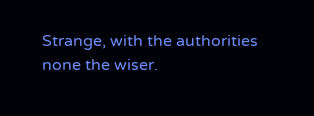Strange, with the authorities none the wiser.